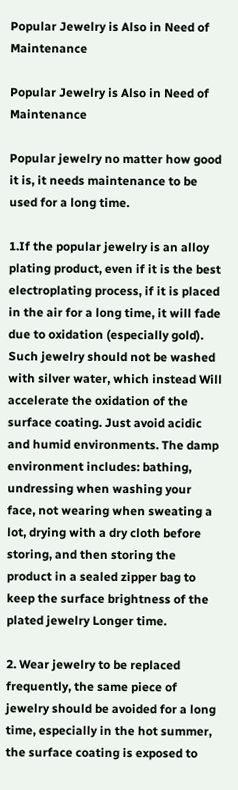Popular Jewelry is Also in Need of Maintenance

Popular Jewelry is Also in Need of Maintenance

Popular jewelry no matter how good it is, it needs maintenance to be used for a long time.

1.If the popular jewelry is an alloy plating product, even if it is the best electroplating process, if it is placed in the air for a long time, it will fade due to oxidation (especially gold). Such jewelry should not be washed with silver water, which instead Will accelerate the oxidation of the surface coating. Just avoid acidic and humid environments. The damp environment includes: bathing, undressing when washing your face, not wearing when sweating a lot, drying with a dry cloth before storing, and then storing the product in a sealed zipper bag to keep the surface brightness of the plated jewelry Longer time.

2. Wear jewelry to be replaced frequently, the same piece of jewelry should be avoided for a long time, especially in the hot summer, the surface coating is exposed to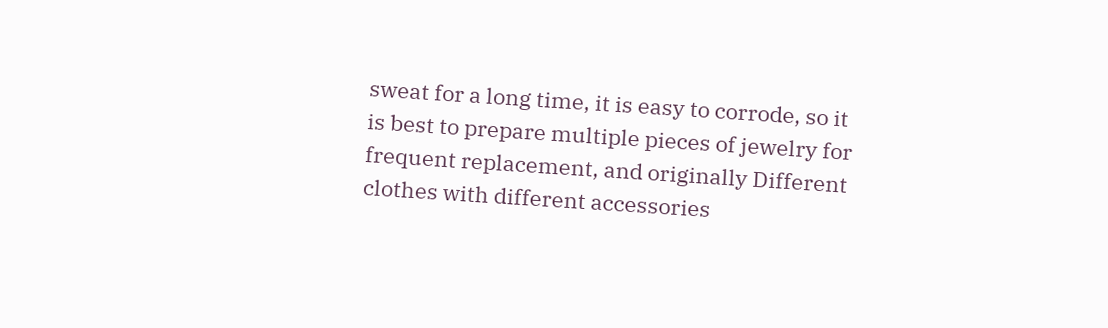sweat for a long time, it is easy to corrode, so it is best to prepare multiple pieces of jewelry for frequent replacement, and originally Different clothes with different accessories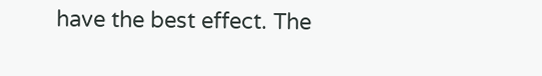have the best effect. The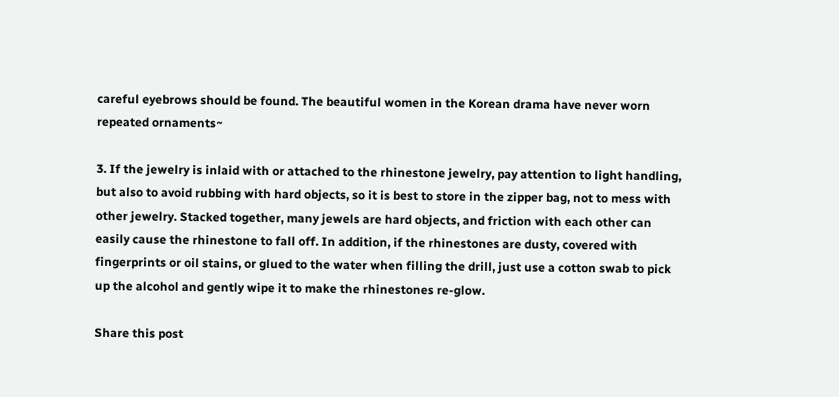careful eyebrows should be found. The beautiful women in the Korean drama have never worn repeated ornaments~

3. If the jewelry is inlaid with or attached to the rhinestone jewelry, pay attention to light handling, but also to avoid rubbing with hard objects, so it is best to store in the zipper bag, not to mess with other jewelry. Stacked together, many jewels are hard objects, and friction with each other can easily cause the rhinestone to fall off. In addition, if the rhinestones are dusty, covered with fingerprints or oil stains, or glued to the water when filling the drill, just use a cotton swab to pick up the alcohol and gently wipe it to make the rhinestones re-glow.

Share this post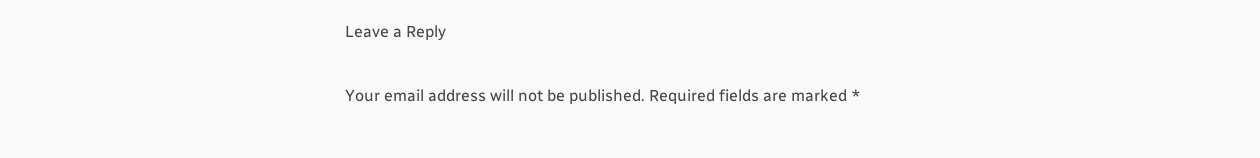Leave a Reply

Your email address will not be published. Required fields are marked *